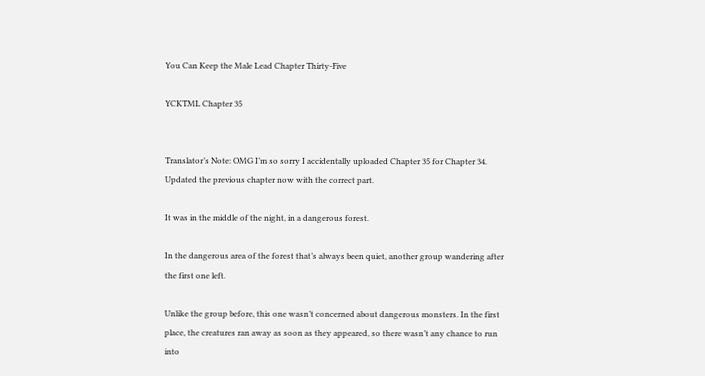You Can Keep the Male Lead Chapter Thirty-Five

YCKTML Chapter 35


Translator’s Note: OMG I’m so sorry I accidentally uploaded Chapter 35 for Chapter 34. Updated the previous chapter now with the correct part.

It was in the middle of the night, in a dangerous forest.

In the dangerous area of the forest that’s always been quiet, another group wandering after the first one left.

Unlike the group before, this one wasn’t concerned about dangerous monsters. In the first place, the creatures ran away as soon as they appeared, so there wasn’t any chance to run into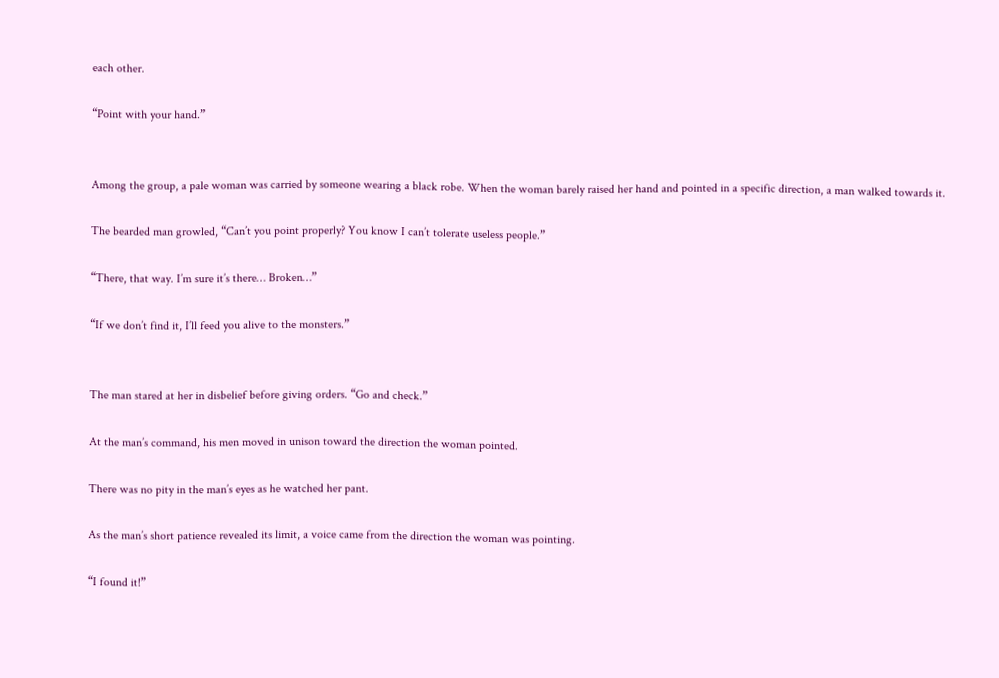each other.

“Point with your hand.”


Among the group, a pale woman was carried by someone wearing a black robe. When the woman barely raised her hand and pointed in a specific direction, a man walked towards it.

The bearded man growled, “Can’t you point properly? You know I can’t tolerate useless people.”

“There, that way. I’m sure it’s there… Broken…”

“If we don’t find it, I’ll feed you alive to the monsters.”


The man stared at her in disbelief before giving orders. “Go and check.”

At the man’s command, his men moved in unison toward the direction the woman pointed.

There was no pity in the man’s eyes as he watched her pant.

As the man’s short patience revealed its limit, a voice came from the direction the woman was pointing.

“I found it!”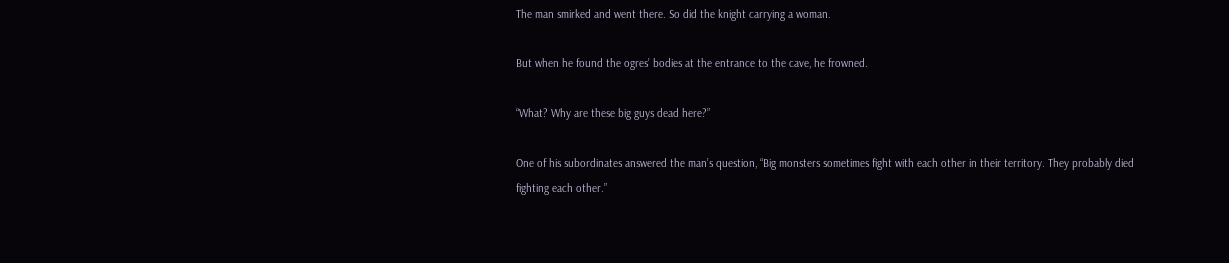The man smirked and went there. So did the knight carrying a woman.

But when he found the ogres’ bodies at the entrance to the cave, he frowned.

“What? Why are these big guys dead here?”

One of his subordinates answered the man’s question, “Big monsters sometimes fight with each other in their territory. They probably died fighting each other.”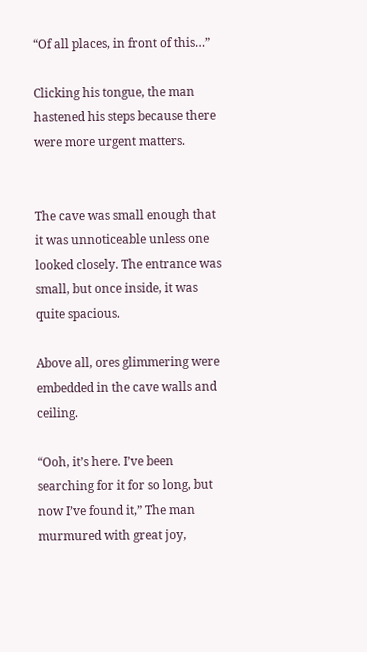“Of all places, in front of this…”

Clicking his tongue, the man hastened his steps because there were more urgent matters.


The cave was small enough that it was unnoticeable unless one looked closely. The entrance was small, but once inside, it was quite spacious.

Above all, ores glimmering were embedded in the cave walls and ceiling.

“Ooh, it’s here. I’ve been searching for it for so long, but now I’ve found it,” The man murmured with great joy,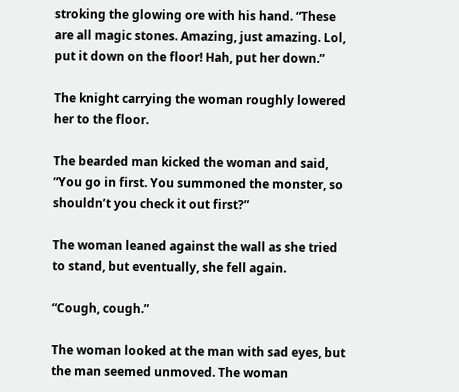stroking the glowing ore with his hand. “These are all magic stones. Amazing, just amazing. Lol, put it down on the floor! Hah, put her down.”

The knight carrying the woman roughly lowered her to the floor.

The bearded man kicked the woman and said, “You go in first. You summoned the monster, so shouldn’t you check it out first?”

The woman leaned against the wall as she tried to stand, but eventually, she fell again.

“Cough, cough.”

The woman looked at the man with sad eyes, but the man seemed unmoved. The woman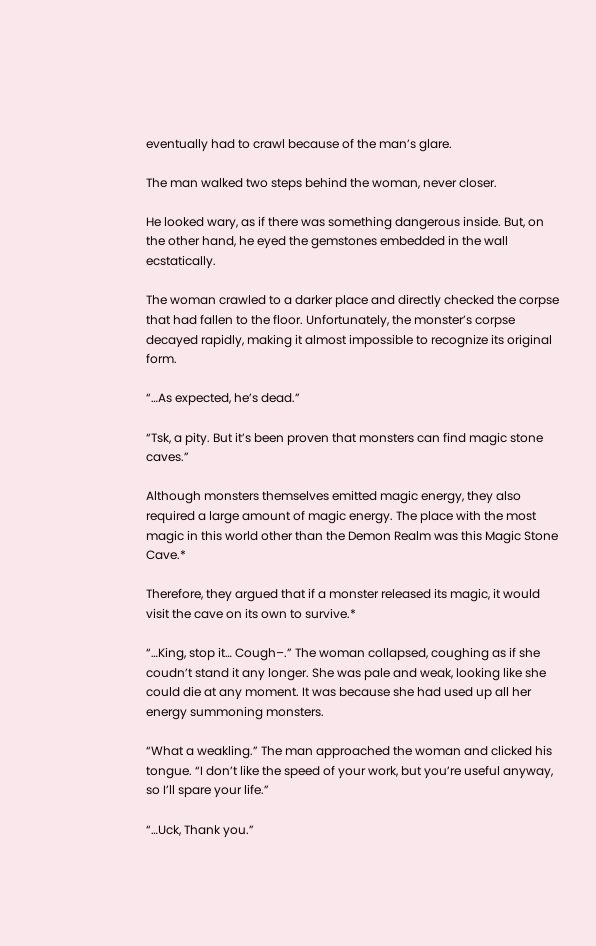eventually had to crawl because of the man’s glare.

The man walked two steps behind the woman, never closer.

He looked wary, as if there was something dangerous inside. But, on the other hand, he eyed the gemstones embedded in the wall ecstatically.

The woman crawled to a darker place and directly checked the corpse that had fallen to the floor. Unfortunately, the monster’s corpse decayed rapidly, making it almost impossible to recognize its original form.

“…As expected, he’s dead.”

“Tsk, a pity. But it’s been proven that monsters can find magic stone caves.”

Although monsters themselves emitted magic energy, they also required a large amount of magic energy. The place with the most magic in this world other than the Demon Realm was this Magic Stone Cave.*

Therefore, they argued that if a monster released its magic, it would visit the cave on its own to survive.*

“…King, stop it… Cough–.” The woman collapsed, coughing as if she coudn’t stand it any longer. She was pale and weak, looking like she could die at any moment. It was because she had used up all her energy summoning monsters.

“What a weakling.” The man approached the woman and clicked his tongue. “I don’t like the speed of your work, but you’re useful anyway, so I’ll spare your life.”

“…Uck, Thank you.”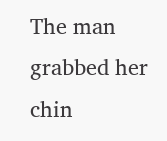The man grabbed her chin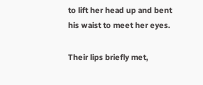to lift her head up and bent his waist to meet her eyes.

Their lips briefly met,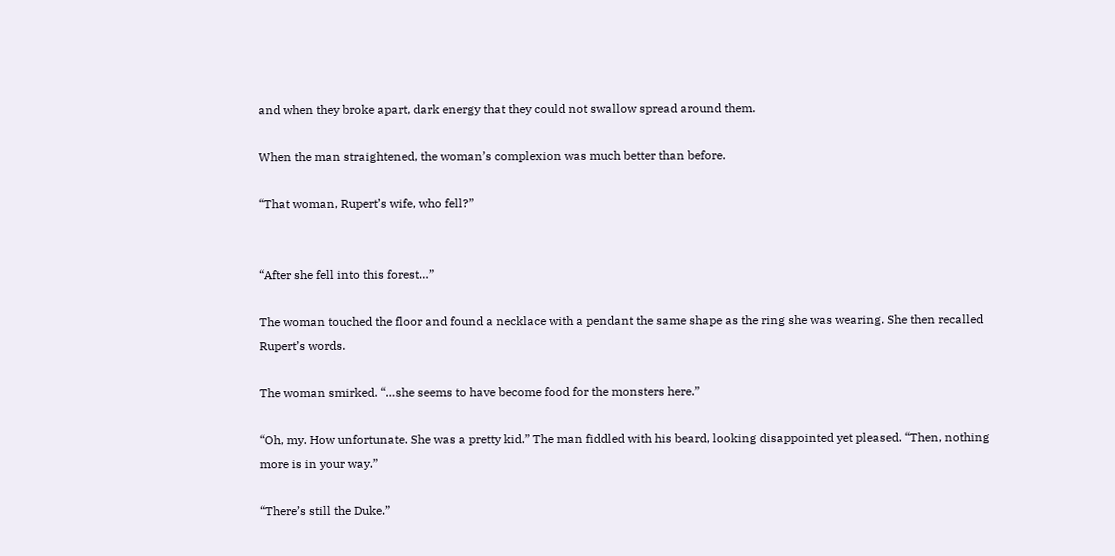and when they broke apart, dark energy that they could not swallow spread around them.

When the man straightened, the woman’s complexion was much better than before.

“That woman, Rupert’s wife, who fell?”


“After she fell into this forest…”

The woman touched the floor and found a necklace with a pendant the same shape as the ring she was wearing. She then recalled Rupert’s words.

The woman smirked. “…she seems to have become food for the monsters here.”

“Oh, my. How unfortunate. She was a pretty kid.” The man fiddled with his beard, looking disappointed yet pleased. “Then, nothing more is in your way.”

“There’s still the Duke.”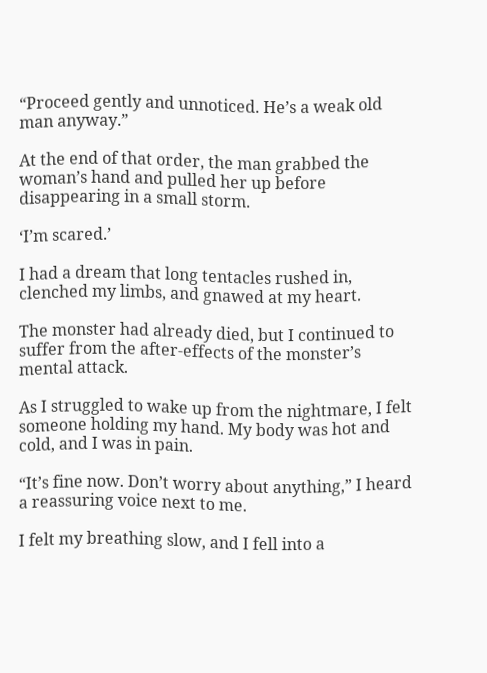“Proceed gently and unnoticed. He’s a weak old man anyway.”

At the end of that order, the man grabbed the woman’s hand and pulled her up before disappearing in a small storm.

‘I’m scared.’

I had a dream that long tentacles rushed in, clenched my limbs, and gnawed at my heart.

The monster had already died, but I continued to suffer from the after-effects of the monster’s mental attack.

As I struggled to wake up from the nightmare, I felt someone holding my hand. My body was hot and cold, and I was in pain.

“It’s fine now. Don’t worry about anything,” I heard a reassuring voice next to me.

I felt my breathing slow, and I fell into a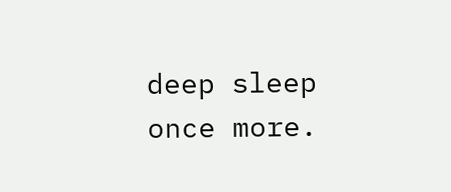deep sleep once more.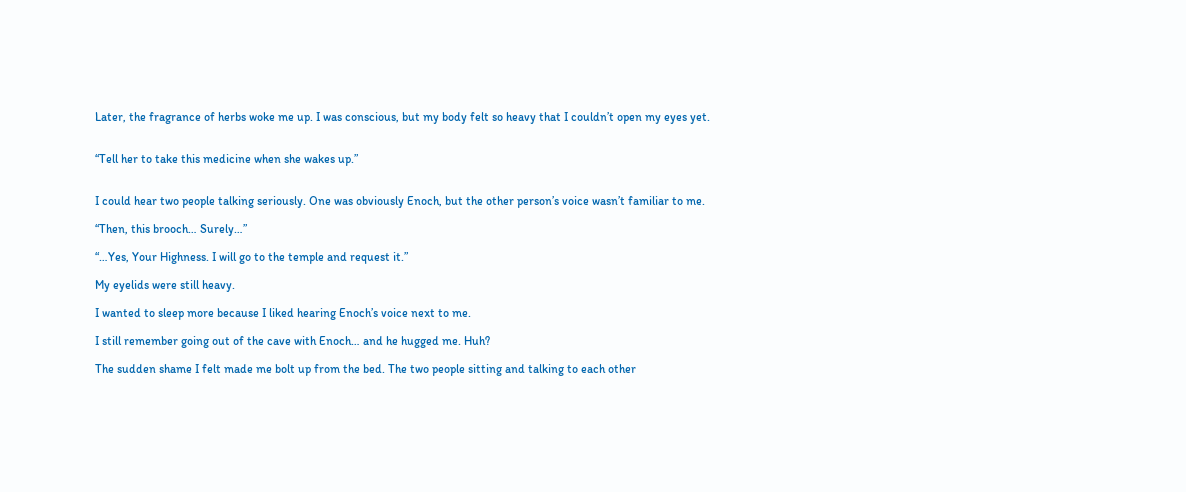Later, the fragrance of herbs woke me up. I was conscious, but my body felt so heavy that I couldn’t open my eyes yet.


“Tell her to take this medicine when she wakes up.”


I could hear two people talking seriously. One was obviously Enoch, but the other person’s voice wasn’t familiar to me.

“Then, this brooch… Surely…”

“…Yes, Your Highness. I will go to the temple and request it.”

My eyelids were still heavy.

I wanted to sleep more because I liked hearing Enoch’s voice next to me.

I still remember going out of the cave with Enoch… and he hugged me. Huh?

The sudden shame I felt made me bolt up from the bed. The two people sitting and talking to each other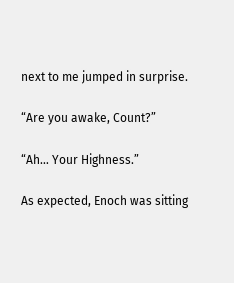next to me jumped in surprise.

“Are you awake, Count?”

“Ah… Your Highness.”

As expected, Enoch was sitting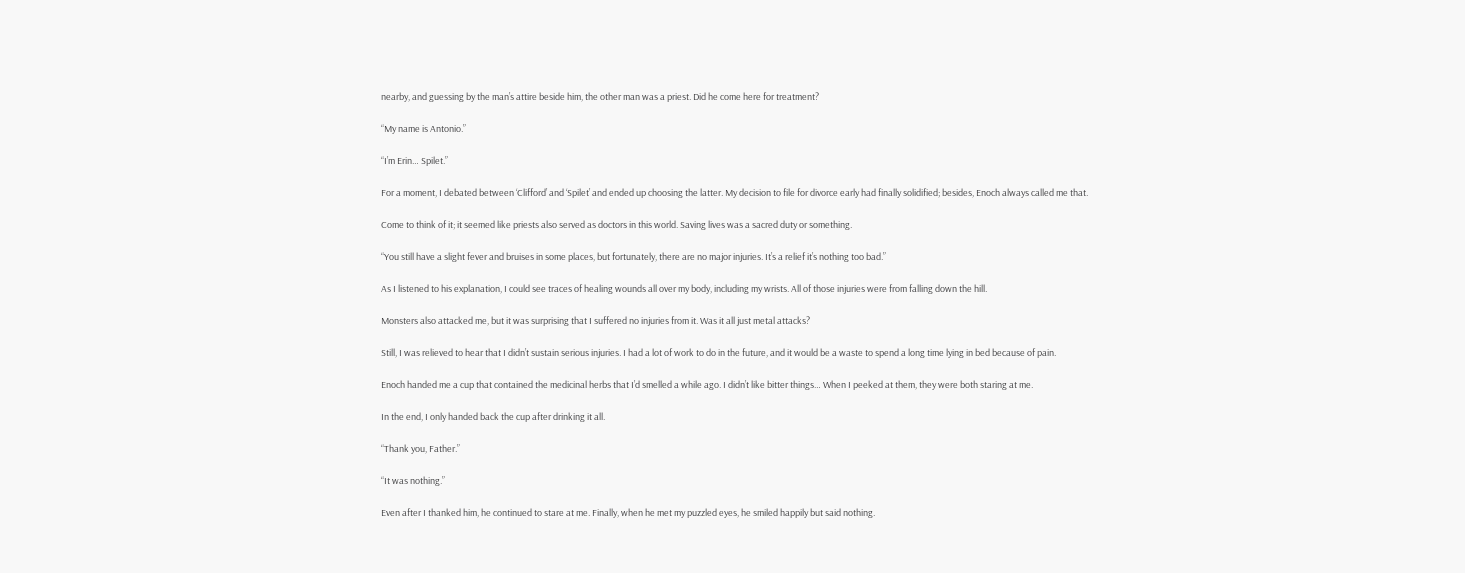nearby, and guessing by the man’s attire beside him, the other man was a priest. Did he come here for treatment?

“My name is Antonio.”

“I’m Erin… Spilet.”

For a moment, I debated between ‘Clifford’ and ‘Spilet’ and ended up choosing the latter. My decision to file for divorce early had finally solidified; besides, Enoch always called me that.

Come to think of it; it seemed like priests also served as doctors in this world. Saving lives was a sacred duty or something.

“You still have a slight fever and bruises in some places, but fortunately, there are no major injuries. It’s a relief it’s nothing too bad.”

As I listened to his explanation, I could see traces of healing wounds all over my body, including my wrists. All of those injuries were from falling down the hill.

Monsters also attacked me, but it was surprising that I suffered no injuries from it. Was it all just metal attacks?

Still, I was relieved to hear that I didn’t sustain serious injuries. I had a lot of work to do in the future, and it would be a waste to spend a long time lying in bed because of pain.

Enoch handed me a cup that contained the medicinal herbs that I’d smelled a while ago. I didn’t like bitter things… When I peeked at them, they were both staring at me.

In the end, I only handed back the cup after drinking it all.

“Thank you, Father.”

“It was nothing.”

Even after I thanked him, he continued to stare at me. Finally, when he met my puzzled eyes, he smiled happily but said nothing.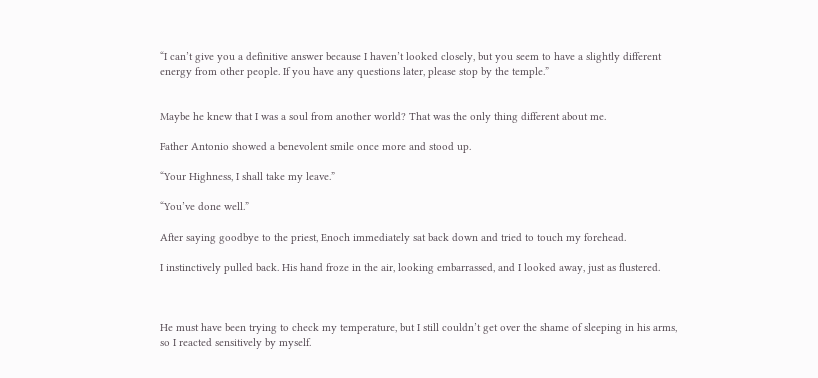“I can’t give you a definitive answer because I haven’t looked closely, but you seem to have a slightly different energy from other people. If you have any questions later, please stop by the temple.”


Maybe he knew that I was a soul from another world? That was the only thing different about me.

Father Antonio showed a benevolent smile once more and stood up.

“Your Highness, I shall take my leave.”

“You’ve done well.”

After saying goodbye to the priest, Enoch immediately sat back down and tried to touch my forehead.

I instinctively pulled back. His hand froze in the air, looking embarrassed, and I looked away, just as flustered.



He must have been trying to check my temperature, but I still couldn’t get over the shame of sleeping in his arms, so I reacted sensitively by myself.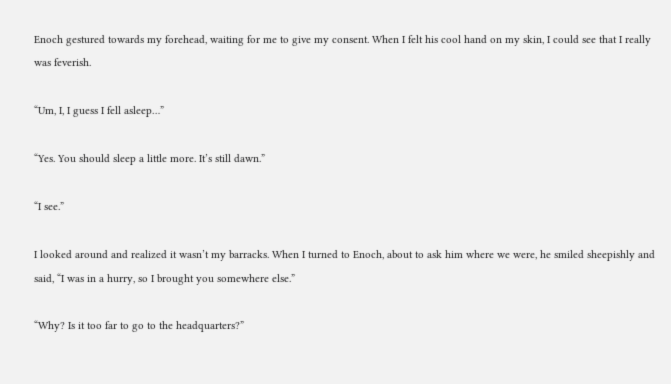Enoch gestured towards my forehead, waiting for me to give my consent. When I felt his cool hand on my skin, I could see that I really was feverish.

“Um, I, I guess I fell asleep…”

“Yes. You should sleep a little more. It’s still dawn.”

“I see.”

I looked around and realized it wasn’t my barracks. When I turned to Enoch, about to ask him where we were, he smiled sheepishly and said, “I was in a hurry, so I brought you somewhere else.”

“Why? Is it too far to go to the headquarters?”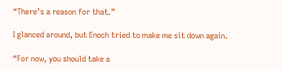“There’s a reason for that.”

I glanced around, but Enoch tried to make me sit down again.

“For now, you should take a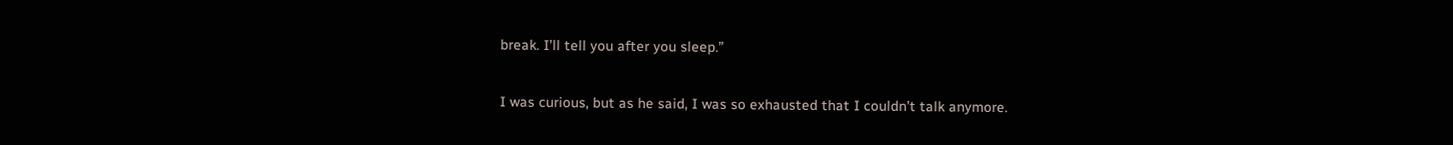break. I’ll tell you after you sleep.”

I was curious, but as he said, I was so exhausted that I couldn’t talk anymore.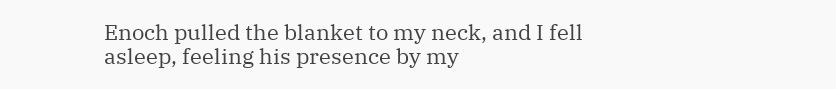Enoch pulled the blanket to my neck, and I fell asleep, feeling his presence by my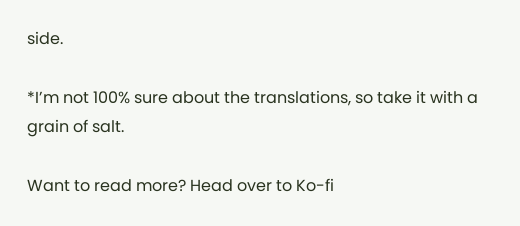side.

*I’m not 100% sure about the translations, so take it with a grain of salt.

Want to read more? Head over to Ko-fi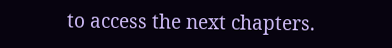to access the next chapters.